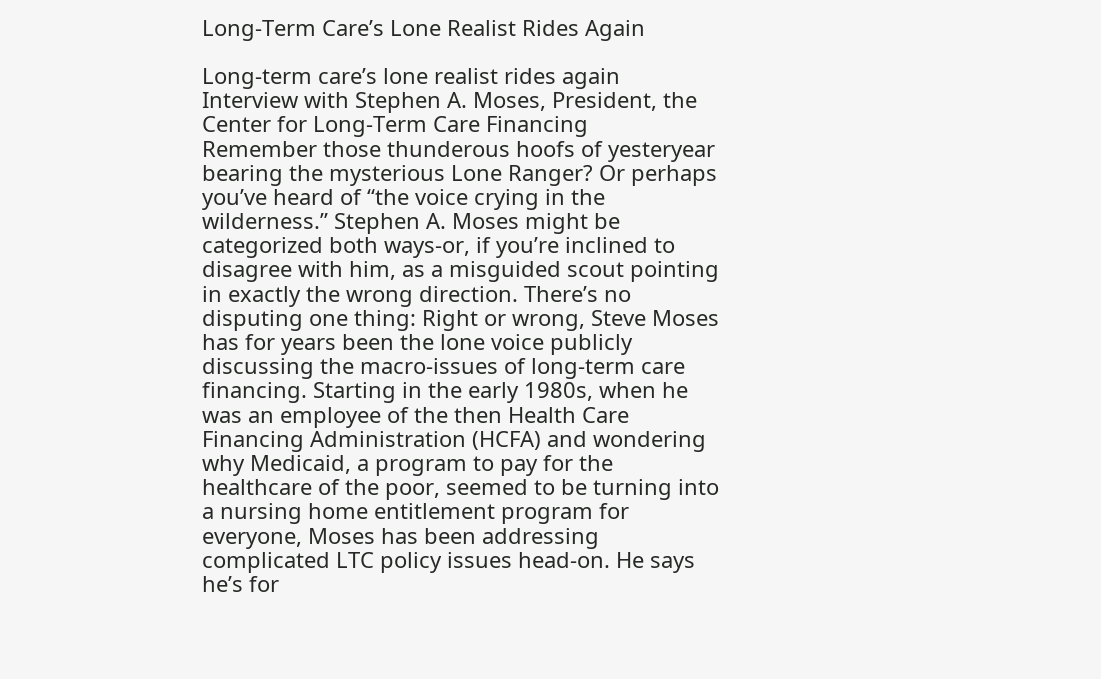Long-Term Care’s Lone Realist Rides Again

Long-term care’s lone realist rides again
Interview with Stephen A. Moses, President, the Center for Long-Term Care Financing
Remember those thunderous hoofs of yesteryear bearing the mysterious Lone Ranger? Or perhaps you’ve heard of “the voice crying in the wilderness.” Stephen A. Moses might be categorized both ways-or, if you’re inclined to disagree with him, as a misguided scout pointing in exactly the wrong direction. There’s no disputing one thing: Right or wrong, Steve Moses has for years been the lone voice publicly discussing the macro-issues of long-term care financing. Starting in the early 1980s, when he was an employee of the then Health Care Financing Administration (HCFA) and wondering why Medicaid, a program to pay for the healthcare of the poor, seemed to be turning into a nursing home entitlement program for everyone, Moses has been addressing complicated LTC policy issues head-on. He says he’s for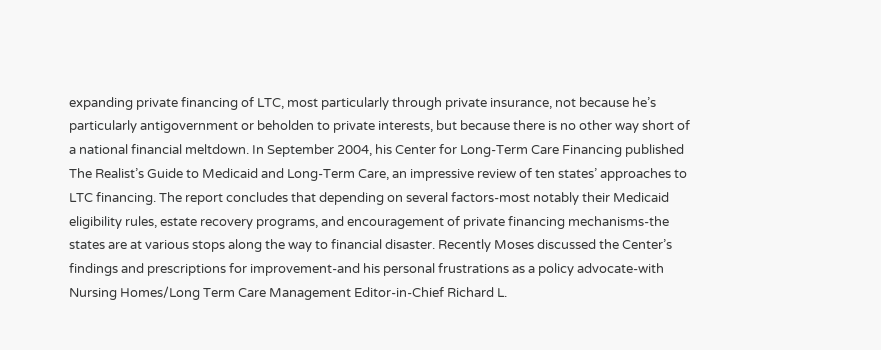expanding private financing of LTC, most particularly through private insurance, not because he’s particularly antigovernment or beholden to private interests, but because there is no other way short of a national financial meltdown. In September 2004, his Center for Long-Term Care Financing published The Realist’s Guide to Medicaid and Long-Term Care, an impressive review of ten states’ approaches to LTC financing. The report concludes that depending on several factors-most notably their Medicaid eligibility rules, estate recovery programs, and encouragement of private financing mechanisms-the states are at various stops along the way to financial disaster. Recently Moses discussed the Center’s findings and prescriptions for improvement-and his personal frustrations as a policy advocate-with Nursing Homes/Long Term Care Management Editor-in-Chief Richard L.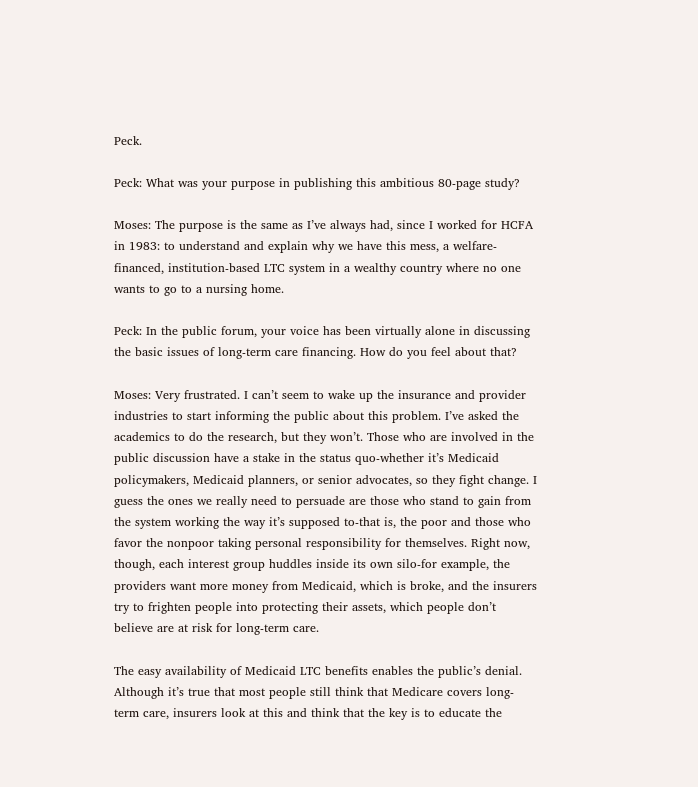Peck.

Peck: What was your purpose in publishing this ambitious 80-page study?

Moses: The purpose is the same as I’ve always had, since I worked for HCFA in 1983: to understand and explain why we have this mess, a welfare-financed, institution-based LTC system in a wealthy country where no one wants to go to a nursing home.

Peck: In the public forum, your voice has been virtually alone in discussing the basic issues of long-term care financing. How do you feel about that?

Moses: Very frustrated. I can’t seem to wake up the insurance and provider industries to start informing the public about this problem. I’ve asked the academics to do the research, but they won’t. Those who are involved in the public discussion have a stake in the status quo-whether it’s Medicaid policymakers, Medicaid planners, or senior advocates, so they fight change. I guess the ones we really need to persuade are those who stand to gain from the system working the way it’s supposed to-that is, the poor and those who favor the nonpoor taking personal responsibility for themselves. Right now, though, each interest group huddles inside its own silo-for example, the providers want more money from Medicaid, which is broke, and the insurers try to frighten people into protecting their assets, which people don’t believe are at risk for long-term care.

The easy availability of Medicaid LTC benefits enables the public’s denial. Although it’s true that most people still think that Medicare covers long-term care, insurers look at this and think that the key is to educate the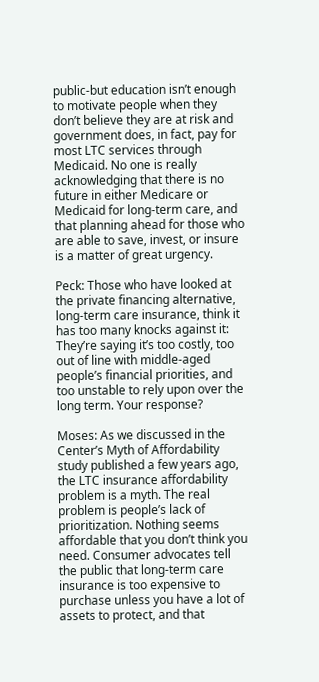public-but education isn’t enough to motivate people when they don’t believe they are at risk and government does, in fact, pay for most LTC services through Medicaid. No one is really acknowledging that there is no future in either Medicare or Medicaid for long-term care, and that planning ahead for those who are able to save, invest, or insure is a matter of great urgency.

Peck: Those who have looked at the private financing alternative, long-term care insurance, think it has too many knocks against it: They’re saying it’s too costly, too out of line with middle-aged people’s financial priorities, and too unstable to rely upon over the long term. Your response?

Moses: As we discussed in the Center’s Myth of Affordability study published a few years ago, the LTC insurance affordability problem is a myth. The real problem is people’s lack of prioritization. Nothing seems affordable that you don’t think you need. Consumer advocates tell the public that long-term care insurance is too expensive to purchase unless you have a lot of assets to protect, and that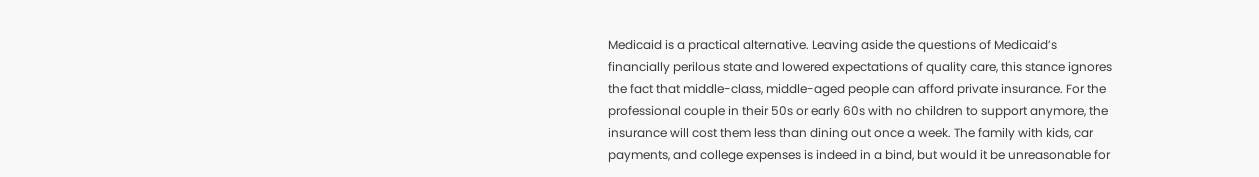Medicaid is a practical alternative. Leaving aside the questions of Medicaid’s financially perilous state and lowered expectations of quality care, this stance ignores the fact that middle-class, middle-aged people can afford private insurance. For the professional couple in their 50s or early 60s with no children to support anymore, the insurance will cost them less than dining out once a week. The family with kids, car payments, and college expenses is indeed in a bind, but would it be unreasonable for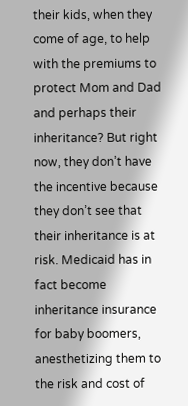their kids, when they come of age, to help with the premiums to protect Mom and Dad and perhaps their inheritance? But right now, they don’t have the incentive because they don’t see that their inheritance is at risk. Medicaid has in fact become inheritance insurance for baby boomers, anesthetizing them to the risk and cost of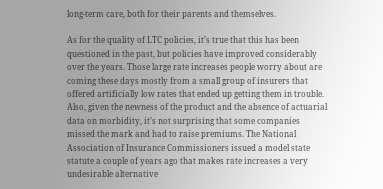long-term care, both for their parents and themselves.

As for the quality of LTC policies, it’s true that this has been questioned in the past, but policies have improved considerably over the years. Those large rate increases people worry about are coming these days mostly from a small group of insurers that offered artificially low rates that ended up getting them in trouble. Also, given the newness of the product and the absence of actuarial data on morbidity, it’s not surprising that some companies missed the mark and had to raise premiums. The National Association of Insurance Commissioners issued a model state statute a couple of years ago that makes rate increases a very undesirable alternative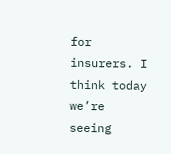for insurers. I think today we’re seeing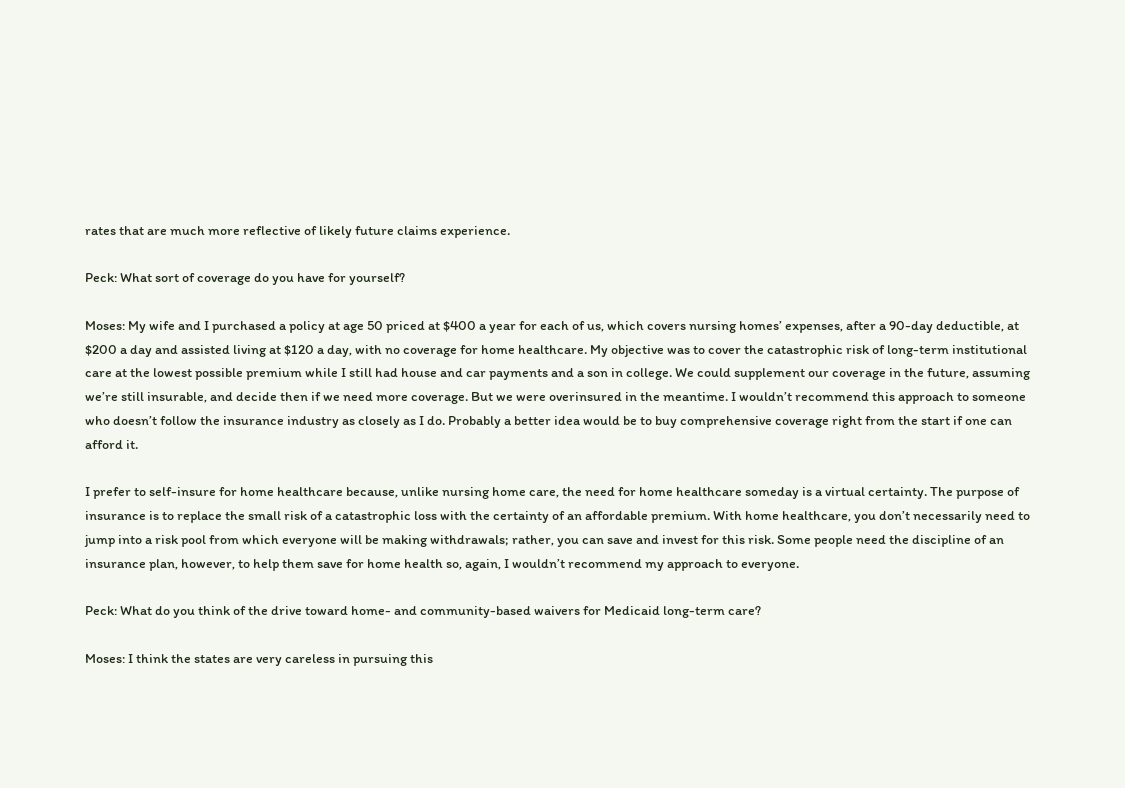rates that are much more reflective of likely future claims experience.

Peck: What sort of coverage do you have for yourself?

Moses: My wife and I purchased a policy at age 50 priced at $400 a year for each of us, which covers nursing homes’ expenses, after a 90-day deductible, at $200 a day and assisted living at $120 a day, with no coverage for home healthcare. My objective was to cover the catastrophic risk of long-term institutional care at the lowest possible premium while I still had house and car payments and a son in college. We could supplement our coverage in the future, assuming we’re still insurable, and decide then if we need more coverage. But we were overinsured in the meantime. I wouldn’t recommend this approach to someone who doesn’t follow the insurance industry as closely as I do. Probably a better idea would be to buy comprehensive coverage right from the start if one can afford it.

I prefer to self-insure for home healthcare because, unlike nursing home care, the need for home healthcare someday is a virtual certainty. The purpose of insurance is to replace the small risk of a catastrophic loss with the certainty of an affordable premium. With home healthcare, you don’t necessarily need to jump into a risk pool from which everyone will be making withdrawals; rather, you can save and invest for this risk. Some people need the discipline of an insurance plan, however, to help them save for home health so, again, I wouldn’t recommend my approach to everyone.

Peck: What do you think of the drive toward home- and community-based waivers for Medicaid long-term care?

Moses: I think the states are very careless in pursuing this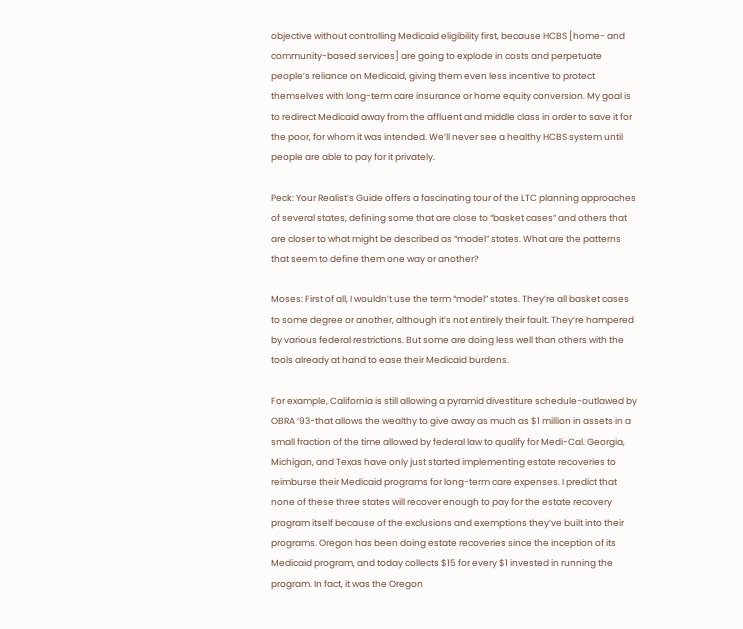objective without controlling Medicaid eligibility first, because HCBS [home- and community-based services] are going to explode in costs and perpetuate people’s reliance on Medicaid, giving them even less incentive to protect themselves with long-term care insurance or home equity conversion. My goal is to redirect Medicaid away from the affluent and middle class in order to save it for the poor, for whom it was intended. We’ll never see a healthy HCBS system until people are able to pay for it privately.

Peck: Your Realist’s Guide offers a fascinating tour of the LTC planning approaches of several states, defining some that are close to “basket cases” and others that are closer to what might be described as “model” states. What are the patterns that seem to define them one way or another?

Moses: First of all, I wouldn’t use the term “model” states. They’re all basket cases to some degree or another, although it’s not entirely their fault. They’re hampered by various federal restrictions. But some are doing less well than others with the tools already at hand to ease their Medicaid burdens.

For example, California is still allowing a pyramid divestiture schedule-outlawed by OBRA ’93-that allows the wealthy to give away as much as $1 million in assets in a small fraction of the time allowed by federal law to qualify for Medi-Cal. Georgia, Michigan, and Texas have only just started implementing estate recoveries to reimburse their Medicaid programs for long-term care expenses. I predict that none of these three states will recover enough to pay for the estate recovery program itself because of the exclusions and exemptions they’ve built into their programs. Oregon has been doing estate recoveries since the inception of its Medicaid program, and today collects $15 for every $1 invested in running the program. In fact, it was the Oregon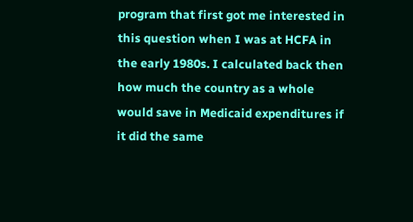program that first got me interested in this question when I was at HCFA in the early 1980s. I calculated back then how much the country as a whole would save in Medicaid expenditures if it did the same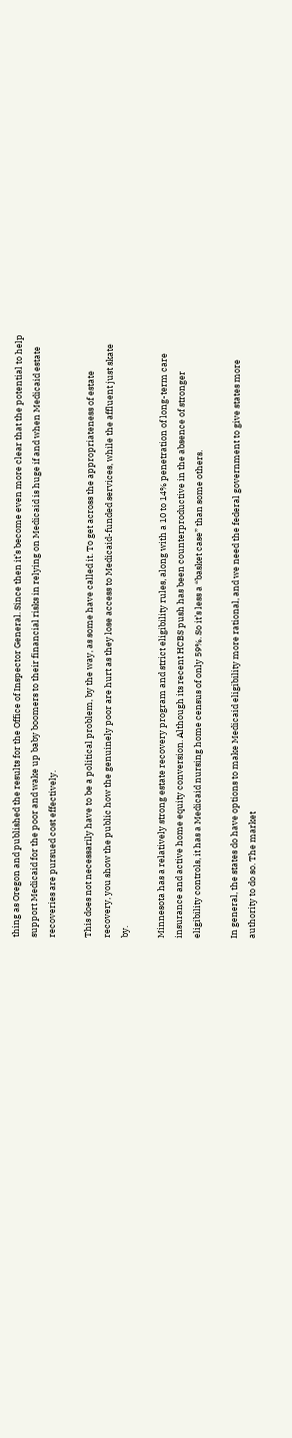thing as Oregon and published the results for the Office of Inspector General. Since then it’s become even more clear that the potential to help support Medicaid for the poor and wake up baby boomers to their financial risks in relying on Medicaid is huge if and when Medicaid estate recoveries are pursued cost effectively.

This does not necessarily have to be a political problem, by the way, as some have called it. To get across the appropriateness of estate recovery, you show the public how the genuinely poor are hurt as they lose access to Medicaid-funded services, while the affluent just skate by.

Minnesota has a relatively strong estate recovery program and strict eligibility rules, along with a 10 to 14% penetration of long-term care insurance and active home equity conversion. Although its recent HCBS push has been counterproductive in the absence of stronger eligibility controls, it has a Medicaid nursing home census of only 59%. So it’s less a “basket case” than some others.

In general, the states do have options to make Medicaid eligibility more rational, and we need the federal government to give states more authority to do so. The market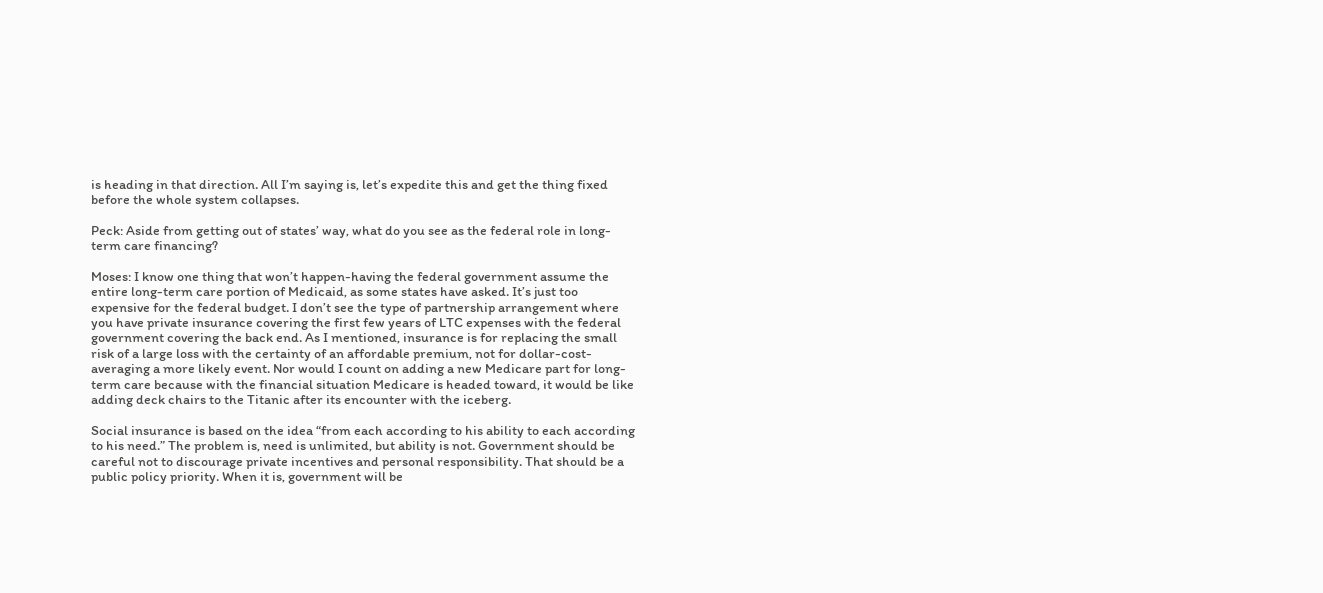is heading in that direction. All I’m saying is, let’s expedite this and get the thing fixed before the whole system collapses.

Peck: Aside from getting out of states’ way, what do you see as the federal role in long-term care financing?

Moses: I know one thing that won’t happen-having the federal government assume the entire long-term care portion of Medicaid, as some states have asked. It’s just too expensive for the federal budget. I don’t see the type of partnership arrangement where you have private insurance covering the first few years of LTC expenses with the federal government covering the back end. As I mentioned, insurance is for replacing the small risk of a large loss with the certainty of an affordable premium, not for dollar-cost-averaging a more likely event. Nor would I count on adding a new Medicare part for long-term care because with the financial situation Medicare is headed toward, it would be like adding deck chairs to the Titanic after its encounter with the iceberg.

Social insurance is based on the idea “from each according to his ability to each according to his need.” The problem is, need is unlimited, but ability is not. Government should be careful not to discourage private incentives and personal responsibility. That should be a public policy priority. When it is, government will be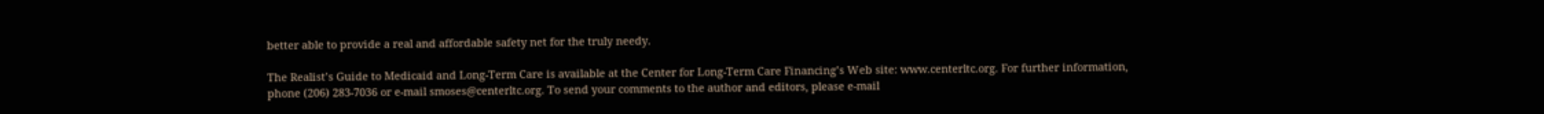better able to provide a real and affordable safety net for the truly needy.

The Realist’s Guide to Medicaid and Long-Term Care is available at the Center for Long-Term Care Financing’s Web site: www.centerltc.org. For further information, phone (206) 283-7036 or e-mail smoses@centerltc.org. To send your comments to the author and editors, please e-mail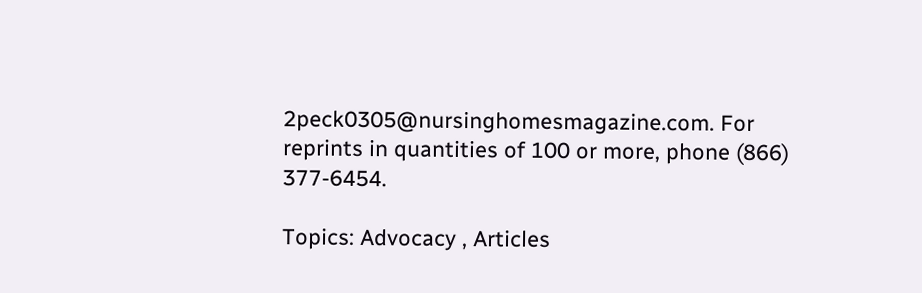2peck0305@nursinghomesmagazine.com. For reprints in quantities of 100 or more, phone (866) 377-6454.

Topics: Advocacy , Articles